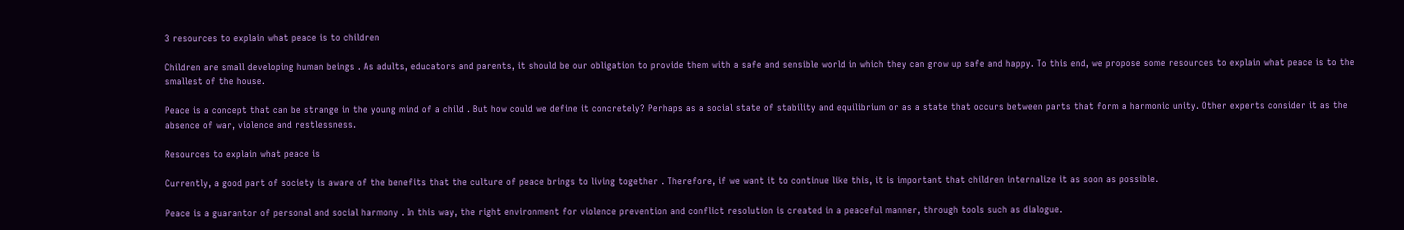3 resources to explain what peace is to children

Children are small developing human beings . As adults, educators and parents, it should be our obligation to provide them with a safe and sensible world in which they can grow up safe and happy. To this end, we propose some resources to explain what peace is to the smallest of the house.

Peace is a concept that can be strange in the young mind of a child . But how could we define it concretely? Perhaps as a social state of stability and equilibrium or as a state that occurs between parts that form a harmonic unity. Other experts consider it as the absence of war, violence and restlessness.

Resources to explain what peace is

Currently, a good part of society is aware of the benefits that the culture of peace brings to living together . Therefore, if we want it to continue like this, it is important that children internalize it as soon as possible.

Peace is a guarantor of personal and social harmony . In this way, the right environment for violence prevention and conflict resolution is created in a peaceful manner, through tools such as dialogue.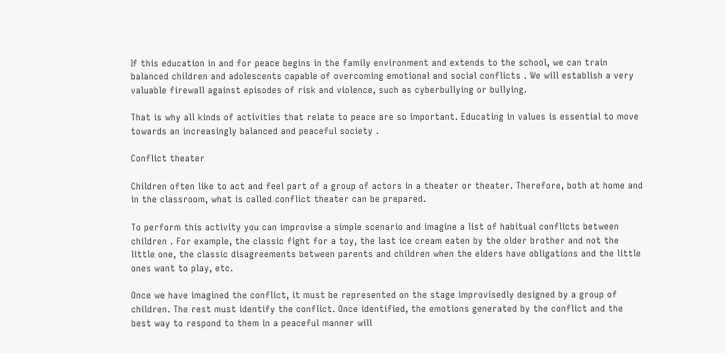If this education in and for peace begins in the family environment and extends to the school, we can train balanced children and adolescents capable of overcoming emotional and social conflicts . We will establish a very valuable firewall against episodes of risk and violence, such as cyberbullying or bullying.

That is why all kinds of activities that relate to peace are so important. Educating in values is essential to move towards an increasingly balanced and peaceful society .

Conflict theater

Children often like to act and feel part of a group of actors in a theater or theater. Therefore, both at home and in the classroom, what is called conflict theater can be prepared.

To perform this activity you can improvise a simple scenario and imagine a list of habitual conflicts between children . For example, the classic fight for a toy, the last ice cream eaten by the older brother and not the little one, the classic disagreements between parents and children when the elders have obligations and the little ones want to play, etc.

Once we have imagined the conflict, it must be represented on the stage improvisedly designed by a group of children. The rest must identify the conflict. Once identified, the emotions generated by the conflict and the best way to respond to them in a peaceful manner will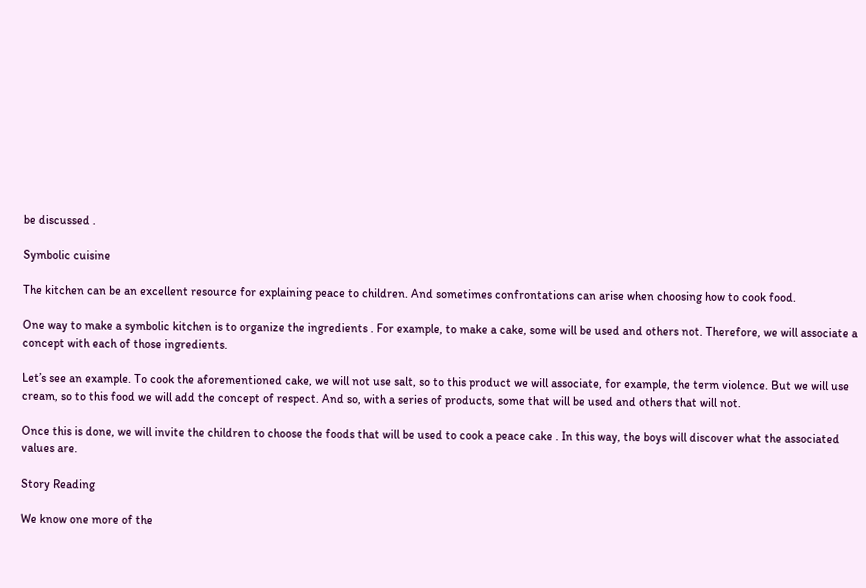be discussed .

Symbolic cuisine

The kitchen can be an excellent resource for explaining peace to children. And sometimes confrontations can arise when choosing how to cook food.

One way to make a symbolic kitchen is to organize the ingredients . For example, to make a cake, some will be used and others not. Therefore, we will associate a concept with each of those ingredients.

Let’s see an example. To cook the aforementioned cake, we will not use salt, so to this product we will associate, for example, the term violence. But we will use cream, so to this food we will add the concept of respect. And so, with a series of products, some that will be used and others that will not.

Once this is done, we will invite the children to choose the foods that will be used to cook a peace cake . In this way, the boys will discover what the associated values are.

Story Reading

We know one more of the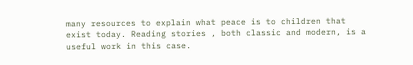many resources to explain what peace is to children that exist today. Reading stories , both classic and modern, is a useful work in this case.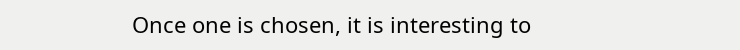Once one is chosen, it is interesting to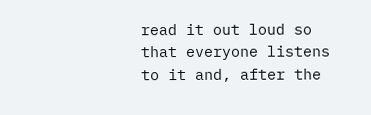read it out loud so that everyone listens to it and, after the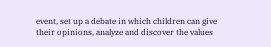event, set up a debate in which children can give their opinions, analyze and discover the values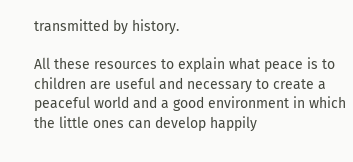transmitted by history.

All these resources to explain what peace is to children are useful and necessary to create a peaceful world and a good environment in which the little ones can develop happily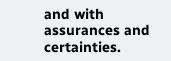and with assurances and certainties.